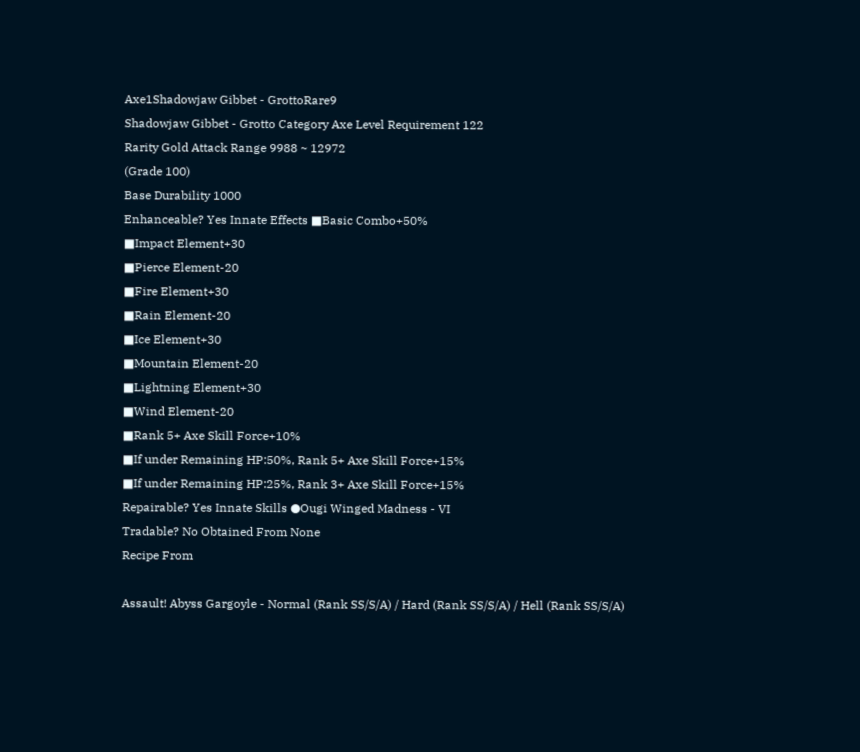Axe1Shadowjaw Gibbet - GrottoRare9
Shadowjaw Gibbet - Grotto Category Axe Level Requirement 122
Rarity Gold Attack Range 9988 ~ 12972
(Grade 100)
Base Durability 1000
Enhanceable? Yes Innate Effects ■Basic Combo+50%
■Impact Element+30
■Pierce Element-20
■Fire Element+30
■Rain Element-20
■Ice Element+30
■Mountain Element-20
■Lightning Element+30
■Wind Element-20
■Rank 5+ Axe Skill Force+10%
■If under Remaining HP:50%, Rank 5+ Axe Skill Force+15%
■If under Remaining HP:25%, Rank 3+ Axe Skill Force+15%
Repairable? Yes Innate Skills ●Ougi Winged Madness - VI
Tradable? No Obtained From None
Recipe From

Assault! Abyss Gargoyle - Normal (Rank SS/S/A) / Hard (Rank SS/S/A) / Hell (Rank SS/S/A)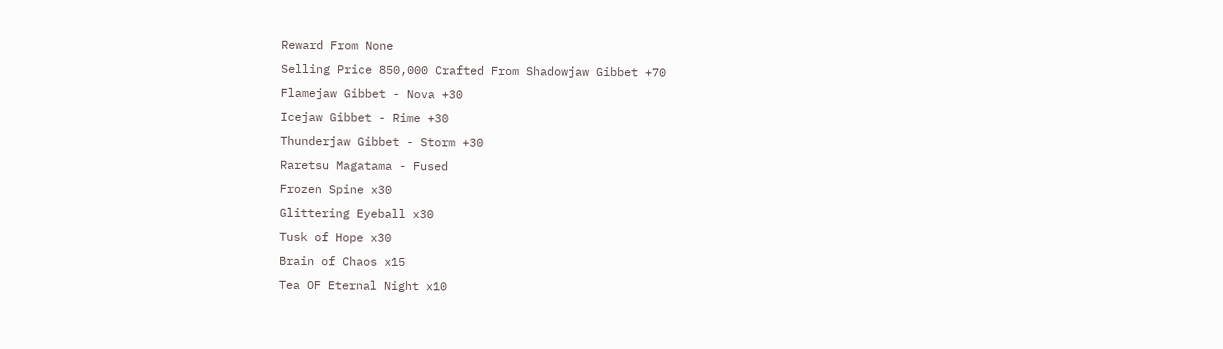Reward From None
Selling Price 850,000 Crafted From Shadowjaw Gibbet +70
Flamejaw Gibbet - Nova +30
Icejaw Gibbet - Rime +30
Thunderjaw Gibbet - Storm +30
Raretsu Magatama - Fused
Frozen Spine x30
Glittering Eyeball x30
Tusk of Hope x30
Brain of Chaos x15
Tea OF Eternal Night x10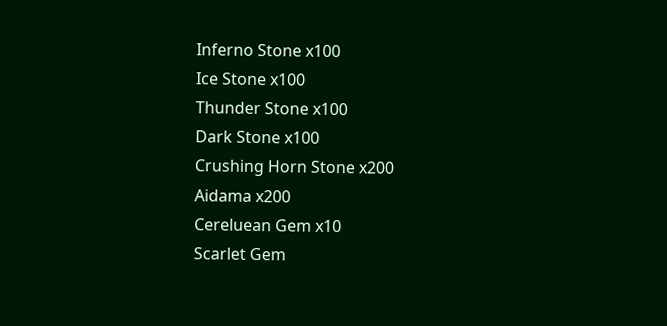Inferno Stone x100
Ice Stone x100
Thunder Stone x100
Dark Stone x100
Crushing Horn Stone x200
Aidama x200
Cereluean Gem x10
Scarlet Gem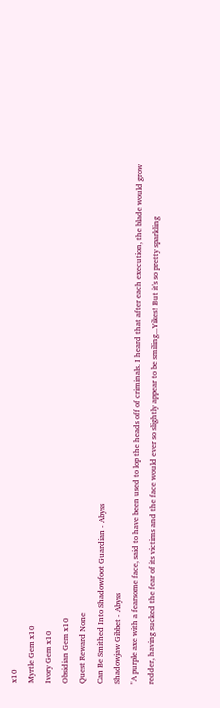x10
Myrtle Gem x10
Ivory Gem x10
Obsidian Gem x10
Quest Reward None
Can Be Smithed Into Shadowfoot Guardian - Abyss
Shadowjaw Gibbet - Abyss
"A purple axe with a fearsome face, said to have been used to lop the heads off of criminals. I heard that after each execution, the blade would grow redder, having sucked the fear of its victims and the face would ever so slightly appear to be smiling...Yikes! But it's so pretty sparkling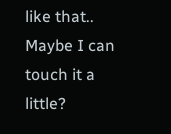like that.. Maybe I can touch it a little?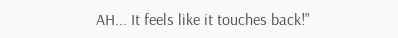AH... It feels like it touches back!"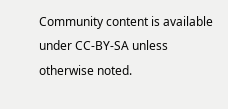Community content is available under CC-BY-SA unless otherwise noted.